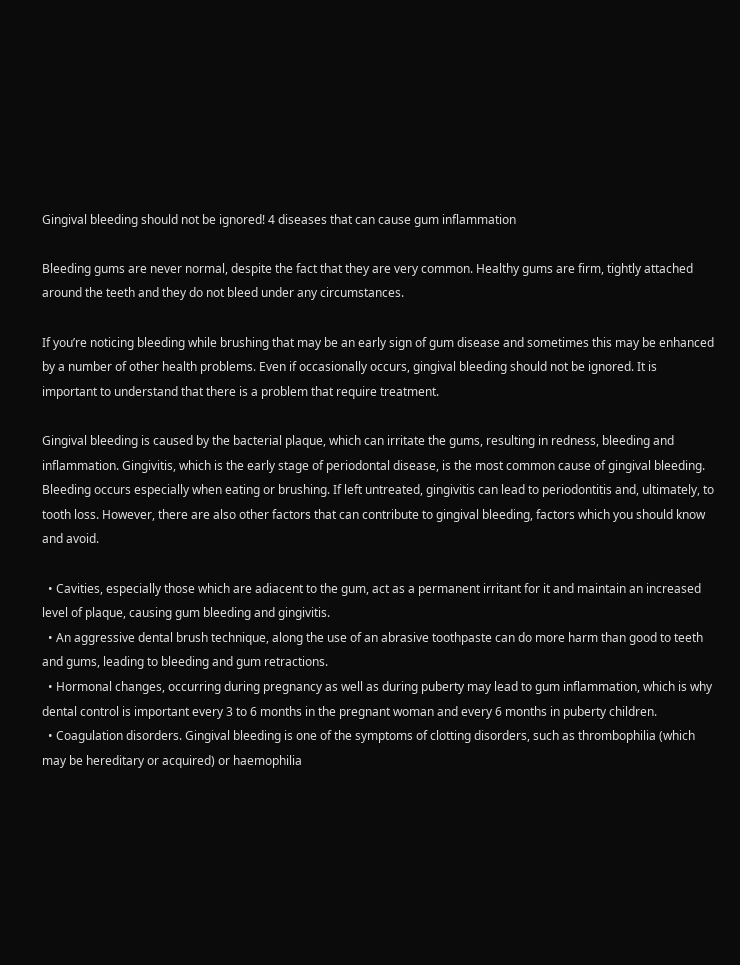Gingival bleeding should not be ignored! 4 diseases that can cause gum inflammation

Bleeding gums are never normal, despite the fact that they are very common. Healthy gums are firm, tightly attached around the teeth and they do not bleed under any circumstances.

If you’re noticing bleeding while brushing that may be an early sign of gum disease and sometimes this may be enhanced by a number of other health problems. Even if occasionally occurs, gingival bleeding should not be ignored. It is important to understand that there is a problem that require treatment.

Gingival bleeding is caused by the bacterial plaque, which can irritate the gums, resulting in redness, bleeding and inflammation. Gingivitis, which is the early stage of periodontal disease, is the most common cause of gingival bleeding. Bleeding occurs especially when eating or brushing. If left untreated, gingivitis can lead to periodontitis and, ultimately, to tooth loss. However, there are also other factors that can contribute to gingival bleeding, factors which you should know and avoid.

  • Cavities, especially those which are adiacent to the gum, act as a permanent irritant for it and maintain an increased level of plaque, causing gum bleeding and gingivitis.
  • An aggressive dental brush technique, along the use of an abrasive toothpaste can do more harm than good to teeth and gums, leading to bleeding and gum retractions.
  • Hormonal changes, occurring during pregnancy as well as during puberty may lead to gum inflammation, which is why dental control is important every 3 to 6 months in the pregnant woman and every 6 months in puberty children.
  • Coagulation disorders. Gingival bleeding is one of the symptoms of clotting disorders, such as thrombophilia (which may be hereditary or acquired) or haemophilia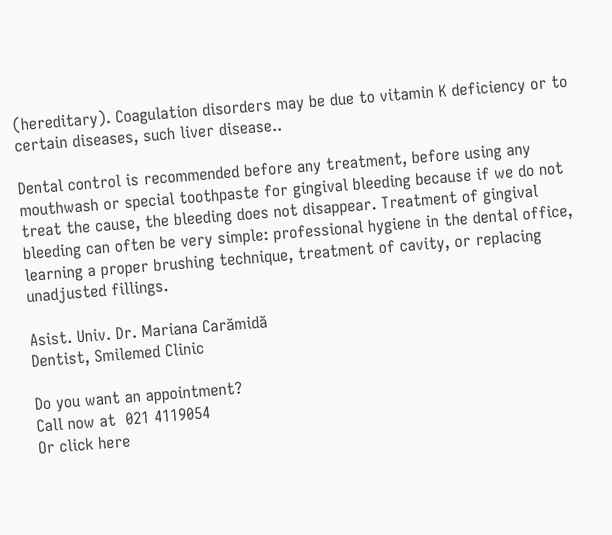(hereditary). Coagulation disorders may be due to vitamin K deficiency or to certain diseases, such liver disease..

Dental control is recommended before any treatment, before using any mouthwash or special toothpaste for gingival bleeding because if we do not treat the cause, the bleeding does not disappear. Treatment of gingival bleeding can often be very simple: professional hygiene in the dental office, learning a proper brushing technique, treatment of cavity, or replacing unadjusted fillings.

Asist. Univ. Dr. Mariana Carămidă
Dentist, Smilemed Clinic

Do you want an appointment?
Call now at  021 4119054
Or click here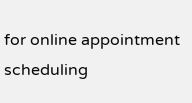for online appointment scheduling